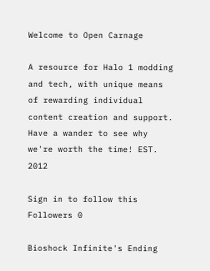Welcome to Open Carnage

A resource for Halo 1 modding and tech, with unique means of rewarding individual content creation and support. Have a wander to see why we're worth the time! EST. 2012

Sign in to follow this
Followers 0

Bioshock Infinite's Ending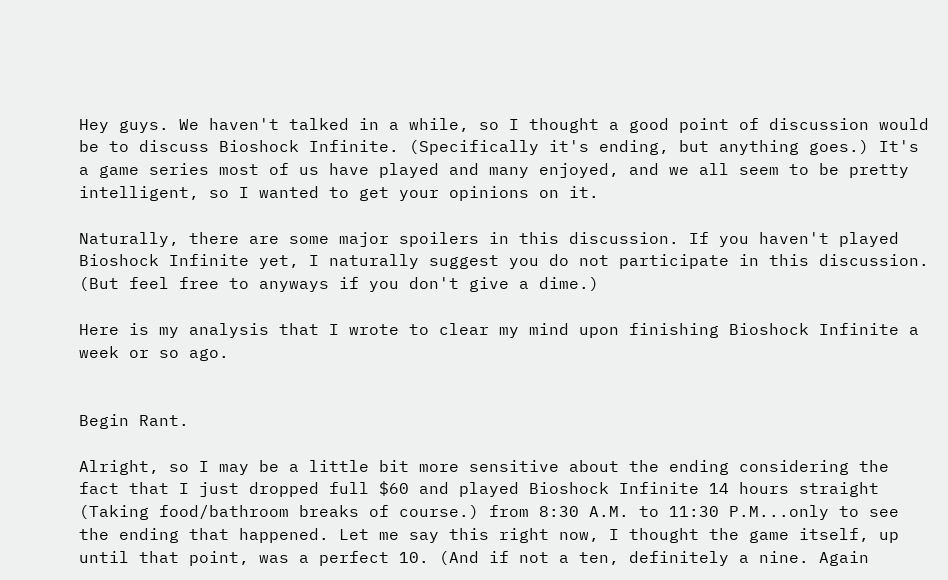Hey guys. We haven't talked in a while, so I thought a good point of discussion would be to discuss Bioshock Infinite. (Specifically it's ending, but anything goes.) It's a game series most of us have played and many enjoyed, and we all seem to be pretty intelligent, so I wanted to get your opinions on it.

Naturally, there are some major spoilers in this discussion. If you haven't played Bioshock Infinite yet, I naturally suggest you do not participate in this discussion. (But feel free to anyways if you don't give a dime.)

Here is my analysis that I wrote to clear my mind upon finishing Bioshock Infinite a week or so ago.


Begin Rant.

Alright, so I may be a little bit more sensitive about the ending considering the fact that I just dropped full $60 and played Bioshock Infinite 14 hours straight (Taking food/bathroom breaks of course.) from 8:30 A.M. to 11:30 P.M...only to see the ending that happened. Let me say this right now, I thought the game itself, up until that point, was a perfect 10. (And if not a ten, definitely a nine. Again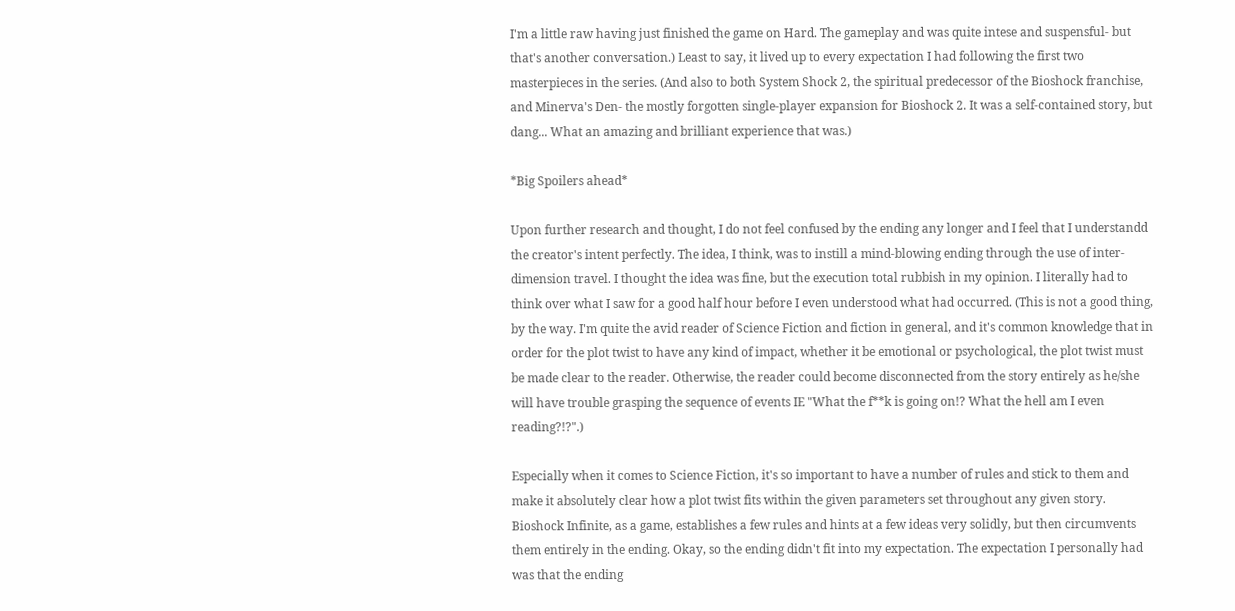I'm a little raw having just finished the game on Hard. The gameplay and was quite intese and suspensful- but that's another conversation.) Least to say, it lived up to every expectation I had following the first two masterpieces in the series. (And also to both System Shock 2, the spiritual predecessor of the Bioshock franchise, and Minerva's Den- the mostly forgotten single-player expansion for Bioshock 2. It was a self-contained story, but dang... What an amazing and brilliant experience that was.)

*Big Spoilers ahead*

Upon further research and thought, I do not feel confused by the ending any longer and I feel that I understandd the creator's intent perfectly. The idea, I think, was to instill a mind-blowing ending through the use of inter-dimension travel. I thought the idea was fine, but the execution total rubbish in my opinion. I literally had to think over what I saw for a good half hour before I even understood what had occurred. (This is not a good thing, by the way. I'm quite the avid reader of Science Fiction and fiction in general, and it's common knowledge that in order for the plot twist to have any kind of impact, whether it be emotional or psychological, the plot twist must be made clear to the reader. Otherwise, the reader could become disconnected from the story entirely as he/she will have trouble grasping the sequence of events IE "What the f**k is going on!? What the hell am I even reading?!?".)

Especially when it comes to Science Fiction, it's so important to have a number of rules and stick to them and make it absolutely clear how a plot twist fits within the given parameters set throughout any given story. Bioshock Infinite, as a game, establishes a few rules and hints at a few ideas very solidly, but then circumvents them entirely in the ending. Okay, so the ending didn't fit into my expectation. The expectation I personally had was that the ending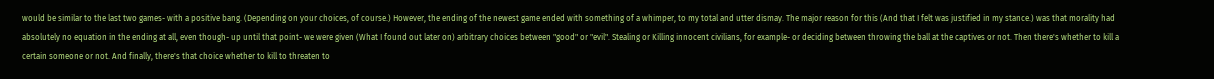would be similar to the last two games- with a positive bang. (Depending on your choices, of course.) However, the ending of the newest game ended with something of a whimper, to my total and utter dismay. The major reason for this (And that I felt was justified in my stance.) was that morality had absolutely no equation in the ending at all, even though- up until that point- we were given (What I found out later on) arbitrary choices between "good" or "evil". Stealing or Killing innocent civilians, for example- or deciding between throwing the ball at the captives or not. Then there's whether to kill a certain someone or not. And finally, there's that choice whether to kill to threaten to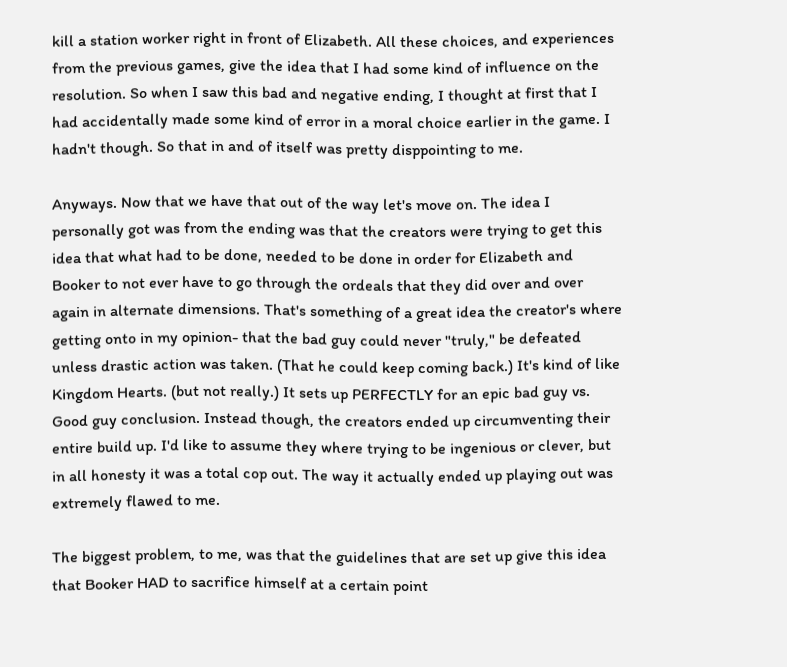kill a station worker right in front of Elizabeth. All these choices, and experiences from the previous games, give the idea that I had some kind of influence on the resolution. So when I saw this bad and negative ending, I thought at first that I had accidentally made some kind of error in a moral choice earlier in the game. I hadn't though. So that in and of itself was pretty disppointing to me.

Anyways. Now that we have that out of the way let's move on. The idea I personally got was from the ending was that the creators were trying to get this idea that what had to be done, needed to be done in order for Elizabeth and Booker to not ever have to go through the ordeals that they did over and over again in alternate dimensions. That's something of a great idea the creator's where getting onto in my opinion- that the bad guy could never "truly," be defeated unless drastic action was taken. (That he could keep coming back.) It's kind of like Kingdom Hearts. (but not really.) It sets up PERFECTLY for an epic bad guy vs. Good guy conclusion. Instead though, the creators ended up circumventing their entire build up. I'd like to assume they where trying to be ingenious or clever, but in all honesty it was a total cop out. The way it actually ended up playing out was extremely flawed to me.

The biggest problem, to me, was that the guidelines that are set up give this idea that Booker HAD to sacrifice himself at a certain point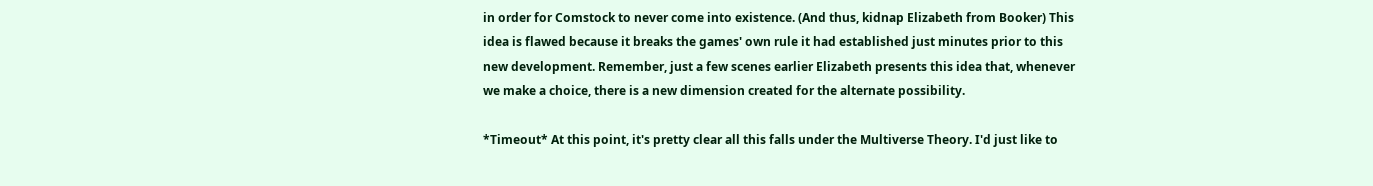in order for Comstock to never come into existence. (And thus, kidnap Elizabeth from Booker) This idea is flawed because it breaks the games' own rule it had established just minutes prior to this new development. Remember, just a few scenes earlier Elizabeth presents this idea that, whenever we make a choice, there is a new dimension created for the alternate possibility.

*Timeout* At this point, it's pretty clear all this falls under the Multiverse Theory. I'd just like to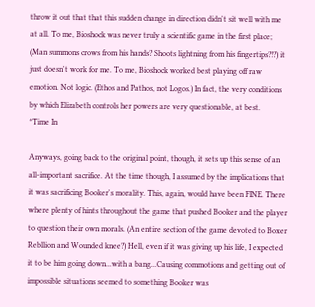throw it out that that this sudden change in direction didn't sit well with me at all. To me, Bioshock was never truly a scientific game in the first place; (Man summons crows from his hands? Shoots lightning from his fingertips?!?) it just doesn't work for me. To me, Bioshock worked best playing off raw emotion. Not logic. (Ethos and Pathos, not Logos.) In fact, the very conditions by which Elizabeth controls her powers are very questionable, at best.
*Time In

Anyways, going back to the original point, though, it sets up this sense of an all-important sacrifice. At the time though, I assumed by the implications that it was sacrificing Booker's morality. This, again, would have been FINE. There where plenty of hints throughout the game that pushed Booker and the player to question their own morals. (An entire section of the game devoted to Boxer Rebllion and Wounded knee?) Hell, even if it was giving up his life, I expected it to be him going down...with a bang...Causing commotions and getting out of impossible situations seemed to something Booker was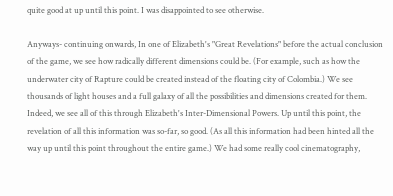quite good at up until this point. I was disappointed to see otherwise.

Anyways- continuing onwards, In one of Elizabeth's "Great Revelations" before the actual conclusion of the game, we see how radically different dimensions could be. (For example, such as how the underwater city of Rapture could be created instead of the floating city of Colombia.) We see thousands of light houses and a full galaxy of all the possibilities and dimensions created for them. Indeed, we see all of this through Elizabeth's Inter-Dimensional Powers. Up until this point, the revelation of all this information was so-far, so good. (As all this information had been hinted all the way up until this point throughout the entire game.) We had some really cool cinematography,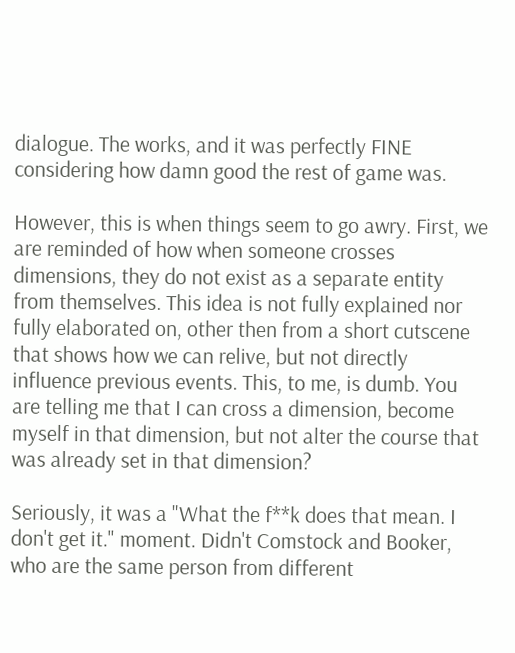dialogue. The works, and it was perfectly FINE considering how damn good the rest of game was.

However, this is when things seem to go awry. First, we are reminded of how when someone crosses dimensions, they do not exist as a separate entity from themselves. This idea is not fully explained nor fully elaborated on, other then from a short cutscene that shows how we can relive, but not directly influence previous events. This, to me, is dumb. You are telling me that I can cross a dimension, become myself in that dimension, but not alter the course that was already set in that dimension?

Seriously, it was a "What the f**k does that mean. I don't get it." moment. Didn't Comstock and Booker, who are the same person from different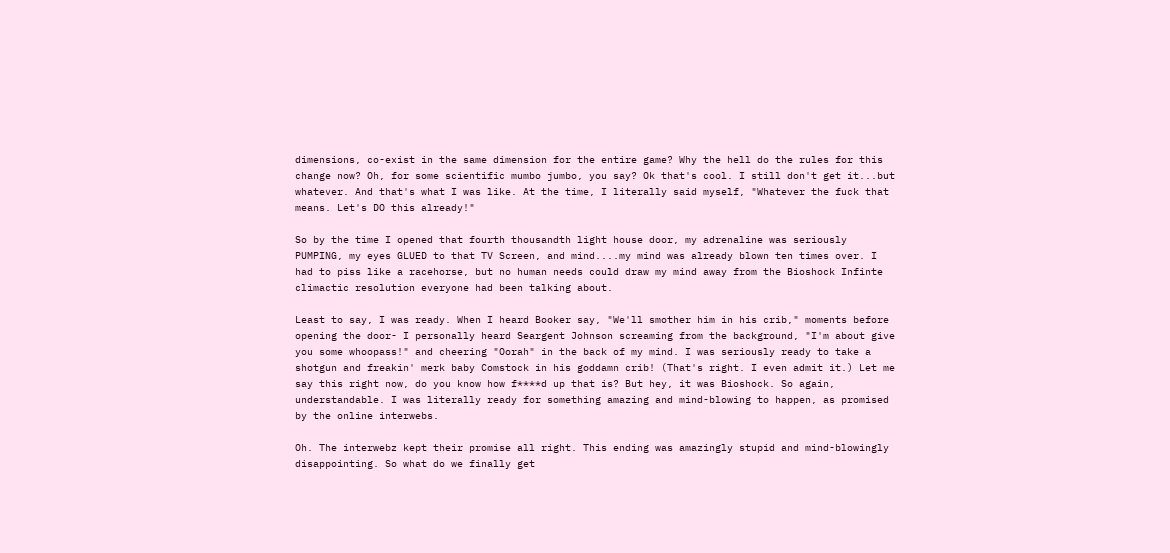dimensions, co-exist in the same dimension for the entire game? Why the hell do the rules for this change now? Oh, for some scientific mumbo jumbo, you say? Ok that's cool. I still don't get it...but whatever. And that's what I was like. At the time, I literally said myself, "Whatever the fuck that means. Let's DO this already!"

So by the time I opened that fourth thousandth light house door, my adrenaline was seriously PUMPING, my eyes GLUED to that TV Screen, and mind....my mind was already blown ten times over. I had to piss like a racehorse, but no human needs could draw my mind away from the Bioshock Infinte climactic resolution everyone had been talking about.

Least to say, I was ready. When I heard Booker say, "We'll smother him in his crib," moments before opening the door- I personally heard Seargent Johnson screaming from the background, "I'm about give you some whoopass!" and cheering "Oorah" in the back of my mind. I was seriously ready to take a shotgun and freakin' merk baby Comstock in his goddamn crib! (That's right. I even admit it.) Let me say this right now, do you know how f****d up that is? But hey, it was Bioshock. So again, understandable. I was literally ready for something amazing and mind-blowing to happen, as promised by the online interwebs.

Oh. The interwebz kept their promise all right. This ending was amazingly stupid and mind-blowingly disappointing. So what do we finally get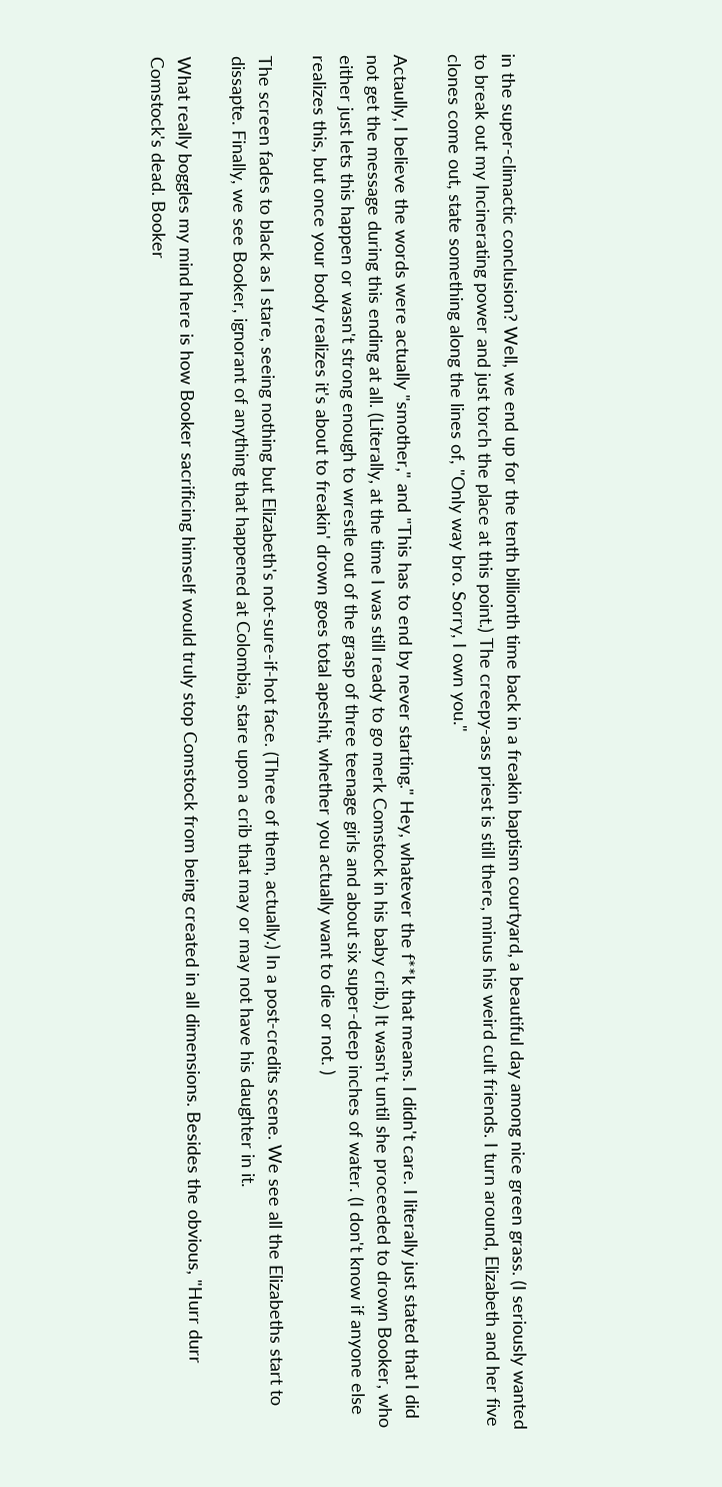in the super-climactic conclusion? Well, we end up for the tenth billionth time back in a freakin baptism courtyard, a beautiful day among nice green grass. (I seriously wanted to break out my Incinerating power and just torch the place at this point.) The creepy-ass priest is still there, minus his weird cult friends. I turn around, Elizabeth and her five clones come out, state something along the lines of, "Only way bro. Sorry, I own you."

Actaully, I believe the words were actually "smother," and "This has to end by never starting." Hey, whatever the f**k that means. I didn't care. I literally just stated that I did not get the message during this ending at all. (Literally, at the time I was still ready to go merk Comstock in his baby crib.) It wasn't until she proceeded to drown Booker, who either just lets this happen or wasn't strong enough to wrestle out of the grasp of three teenage girls and about six super-deep inches of water. (I don't know if anyone else realizes this, but once your body realizes it's about to freakin' drown goes total apeshit, whether you actually want to die or not. )

The screen fades to black as I stare, seeing nothing but Elizabeth's not-sure-if-hot face. (Three of them, actually.) In a post-credits scene. We see all the Elizabeths start to dissapte. Finally, we see Booker, ignorant of anything that happened at Colombia, stare upon a crib that may or may not have his daughter in it.

What really boggles my mind here is how Booker sacrificing himself would truly stop Comstock from being created in all dimensions. Besides the obvious, "Hurr durr Comstock's dead. Booker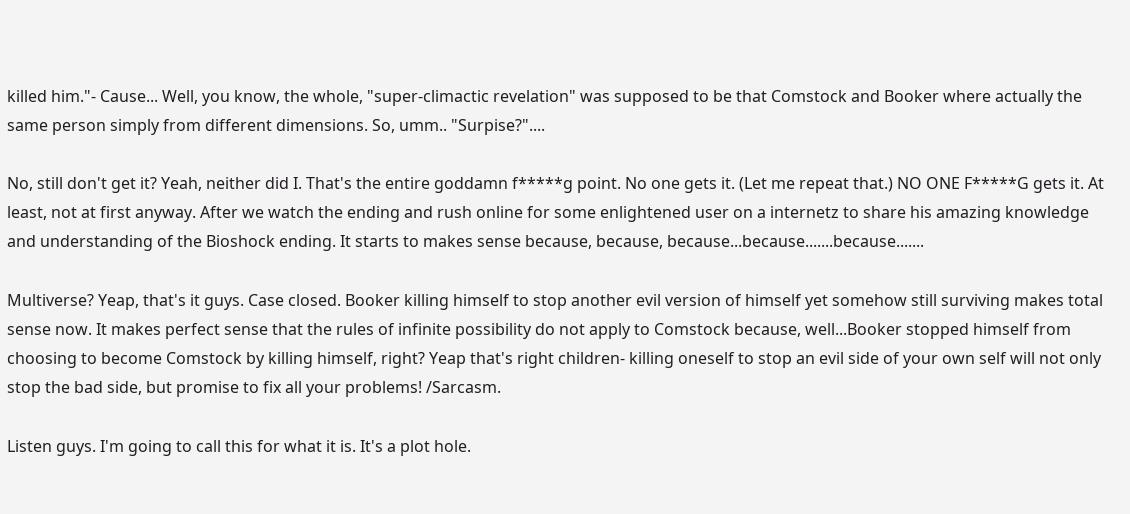killed him."- Cause... Well, you know, the whole, "super-climactic revelation" was supposed to be that Comstock and Booker where actually the same person simply from different dimensions. So, umm.. "Surpise?"....

No, still don't get it? Yeah, neither did I. That's the entire goddamn f*****g point. No one gets it. (Let me repeat that.) NO ONE F*****G gets it. At least, not at first anyway. After we watch the ending and rush online for some enlightened user on a internetz to share his amazing knowledge and understanding of the Bioshock ending. It starts to makes sense because, because, because...because.......because.......

Multiverse? Yeap, that's it guys. Case closed. Booker killing himself to stop another evil version of himself yet somehow still surviving makes total sense now. It makes perfect sense that the rules of infinite possibility do not apply to Comstock because, well...Booker stopped himself from choosing to become Comstock by killing himself, right? Yeap that's right children- killing oneself to stop an evil side of your own self will not only stop the bad side, but promise to fix all your problems! /Sarcasm.

Listen guys. I'm going to call this for what it is. It's a plot hole.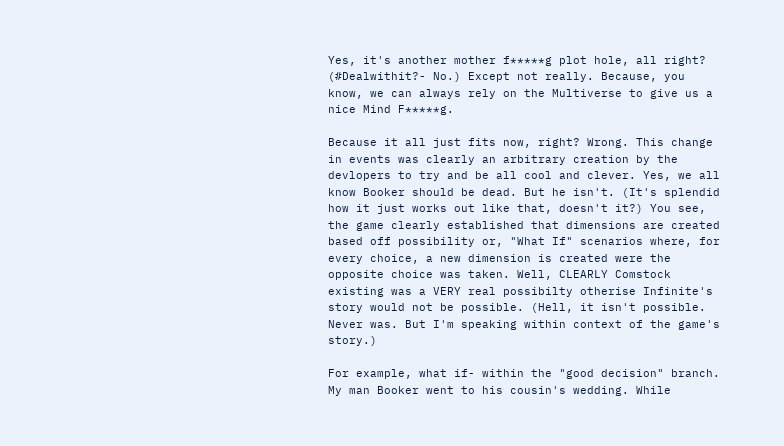Yes, it's another mother f*****g plot hole, all right? (#Dealwithit?- No.) Except not really. Because, you know, we can always rely on the Multiverse to give us a nice Mind F*****g.

Because it all just fits now, right? Wrong. This change in events was clearly an arbitrary creation by the devlopers to try and be all cool and clever. Yes, we all know Booker should be dead. But he isn't. (It's splendid how it just works out like that, doesn't it?) You see, the game clearly established that dimensions are created based off possibility or, "What If" scenarios where, for every choice, a new dimension is created were the opposite choice was taken. Well, CLEARLY Comstock existing was a VERY real possibilty otherise Infinite's story would not be possible. (Hell, it isn't possible. Never was. But I'm speaking within context of the game's story.)

For example, what if- within the "good decision" branch. My man Booker went to his cousin's wedding. While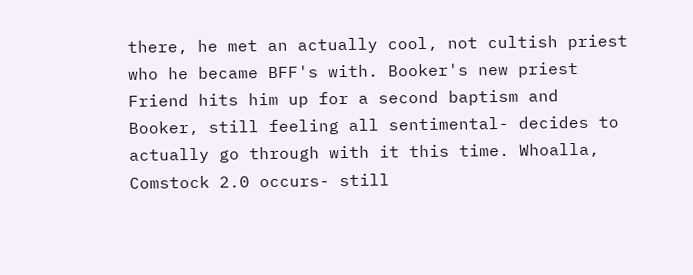there, he met an actually cool, not cultish priest who he became BFF's with. Booker's new priest Friend hits him up for a second baptism and Booker, still feeling all sentimental- decides to actually go through with it this time. Whoalla, Comstock 2.0 occurs- still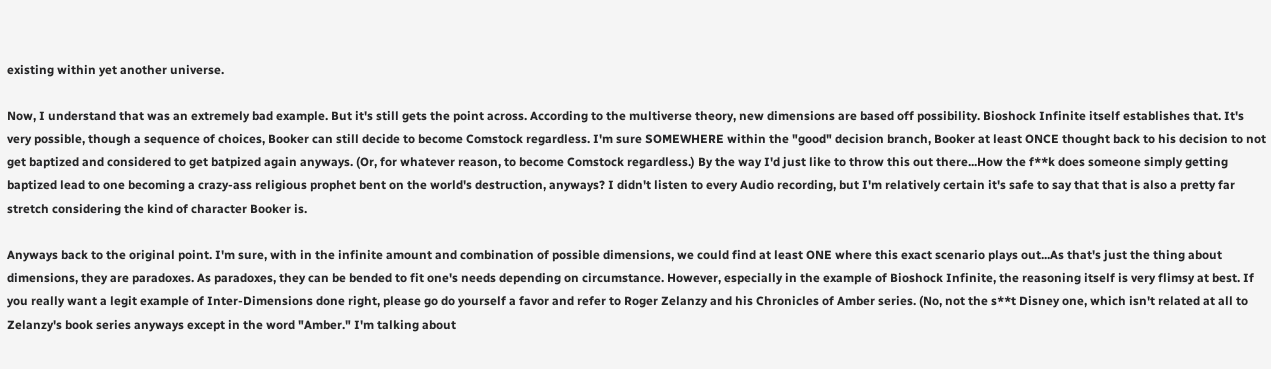existing within yet another universe.

Now, I understand that was an extremely bad example. But it's still gets the point across. According to the multiverse theory, new dimensions are based off possibility. Bioshock Infinite itself establishes that. It's very possible, though a sequence of choices, Booker can still decide to become Comstock regardless. I'm sure SOMEWHERE within the "good" decision branch, Booker at least ONCE thought back to his decision to not get baptized and considered to get batpized again anyways. (Or, for whatever reason, to become Comstock regardless.) By the way I'd just like to throw this out there...How the f**k does someone simply getting baptized lead to one becoming a crazy-ass religious prophet bent on the world's destruction, anyways? I didn't listen to every Audio recording, but I'm relatively certain it's safe to say that that is also a pretty far stretch considering the kind of character Booker is.

Anyways back to the original point. I'm sure, with in the infinite amount and combination of possible dimensions, we could find at least ONE where this exact scenario plays out...As that's just the thing about dimensions, they are paradoxes. As paradoxes, they can be bended to fit one's needs depending on circumstance. However, especially in the example of Bioshock Infinite, the reasoning itself is very flimsy at best. If you really want a legit example of Inter-Dimensions done right, please go do yourself a favor and refer to Roger Zelanzy and his Chronicles of Amber series. (No, not the s**t Disney one, which isn't related at all to Zelanzy's book series anyways except in the word "Amber." I'm talking about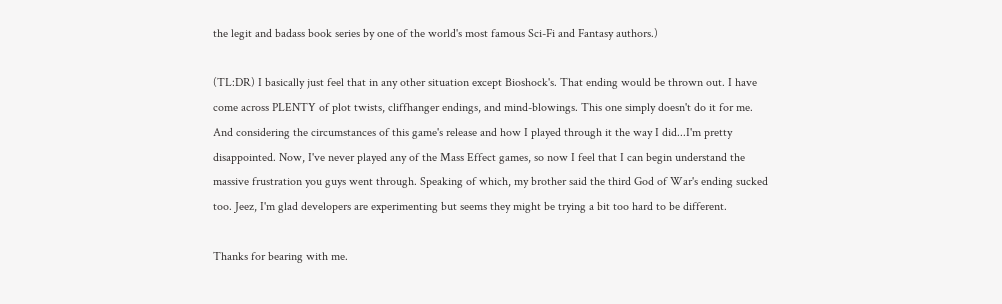the legit and badass book series by one of the world's most famous Sci-Fi and Fantasy authors.)

(TL:DR) I basically just feel that in any other situation except Bioshock's. That ending would be thrown out. I have come across PLENTY of plot twists, cliffhanger endings, and mind-blowings. This one simply doesn't do it for me. And considering the circumstances of this game's release and how I played through it the way I did...I'm pretty disappointed. Now, I've never played any of the Mass Effect games, so now I feel that I can begin understand the massive frustration you guys went through. Speaking of which, my brother said the third God of War's ending sucked too. Jeez, I'm glad developers are experimenting but seems they might be trying a bit too hard to be different.

Thanks for bearing with me.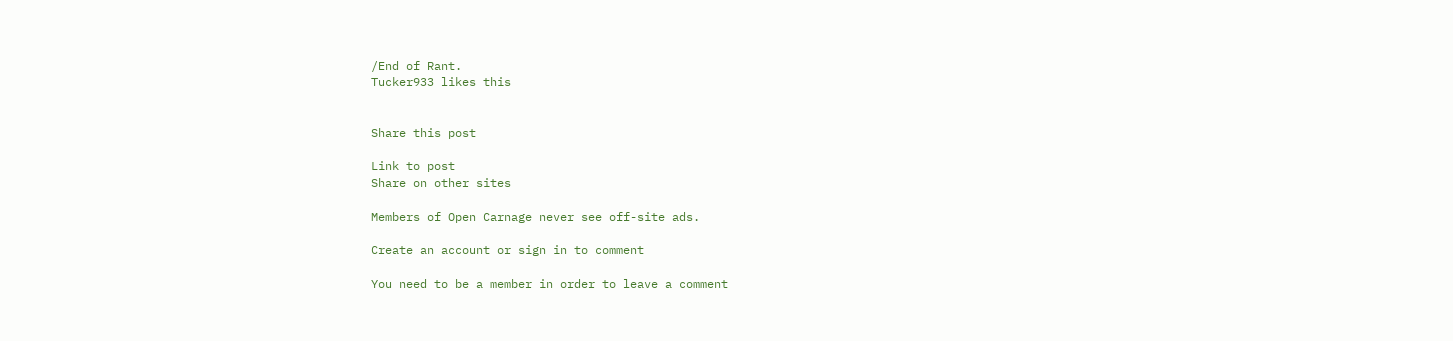/End of Rant.
Tucker933 likes this


Share this post

Link to post
Share on other sites

Members of Open Carnage never see off-site ads.

Create an account or sign in to comment

You need to be a member in order to leave a comment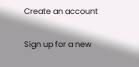Create an account

Sign up for a new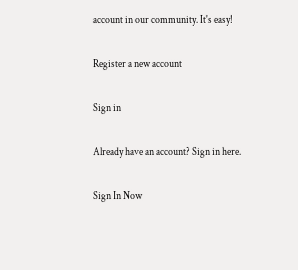account in our community. It's easy!

Register a new account

Sign in

Already have an account? Sign in here.

Sign In Now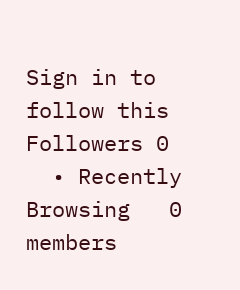Sign in to follow this
Followers 0
  • Recently Browsing   0 members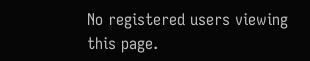No registered users viewing this page.